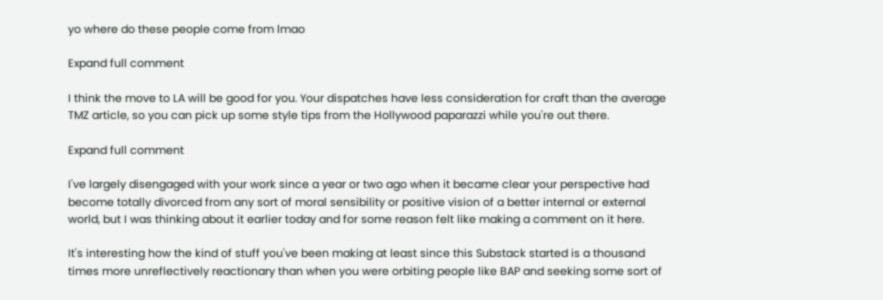yo where do these people come from lmao

Expand full comment

I think the move to LA will be good for you. Your dispatches have less consideration for craft than the average TMZ article, so you can pick up some style tips from the Hollywood paparazzi while you're out there.

Expand full comment

I've largely disengaged with your work since a year or two ago when it became clear your perspective had become totally divorced from any sort of moral sensibility or positive vision of a better internal or external world, but I was thinking about it earlier today and for some reason felt like making a comment on it here.

It's interesting how the kind of stuff you've been making at least since this Substack started is a thousand times more unreflectively reactionary than when you were orbiting people like BAP and seeking some sort of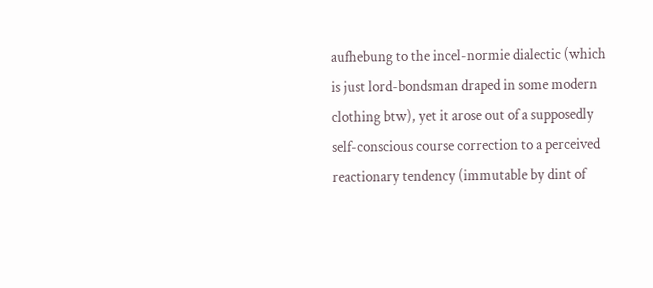aufhebung to the incel-normie dialectic (which is just lord-bondsman draped in some modern clothing btw), yet it arose out of a supposedly self-conscious course correction to a perceived reactionary tendency (immutable by dint of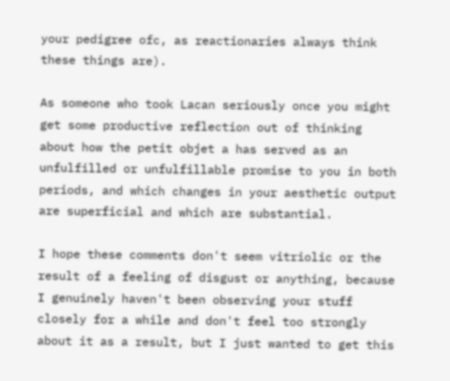your pedigree ofc, as reactionaries always think these things are).

As someone who took Lacan seriously once you might get some productive reflection out of thinking about how the petit objet a has served as an unfulfilled or unfulfillable promise to you in both periods, and which changes in your aesthetic output are superficial and which are substantial.

I hope these comments don't seem vitriolic or the result of a feeling of disgust or anything, because I genuinely haven't been observing your stuff closely for a while and don't feel too strongly about it as a result, but I just wanted to get this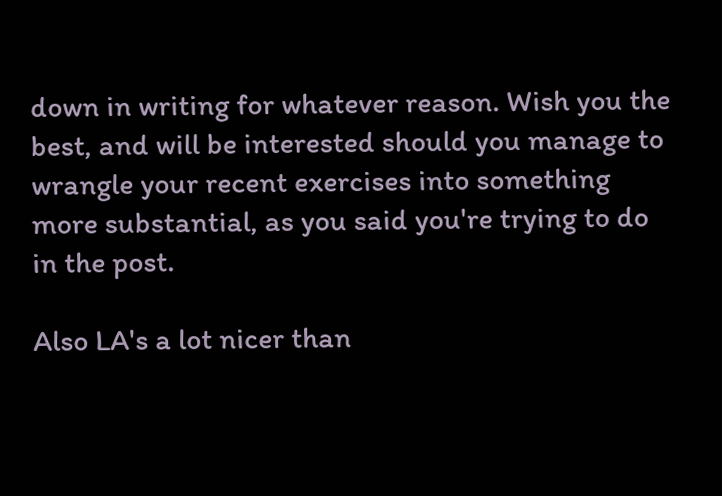down in writing for whatever reason. Wish you the best, and will be interested should you manage to wrangle your recent exercises into something more substantial, as you said you're trying to do in the post.

Also LA's a lot nicer than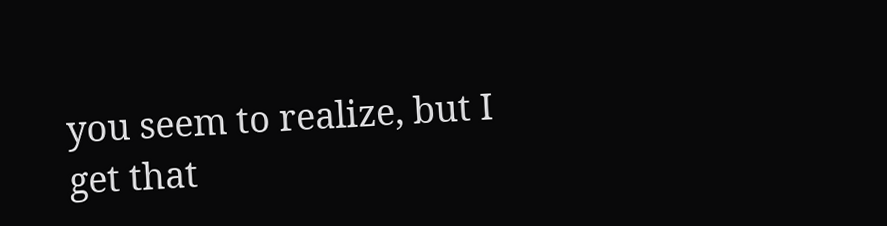you seem to realize, but I get that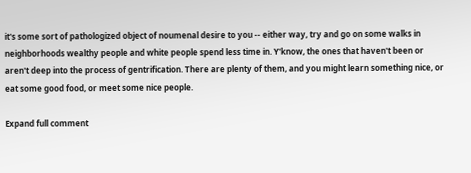it's some sort of pathologized object of noumenal desire to you -- either way, try and go on some walks in neighborhoods wealthy people and white people spend less time in. Y'know, the ones that haven't been or aren't deep into the process of gentrification. There are plenty of them, and you might learn something nice, or eat some good food, or meet some nice people.

Expand full comment